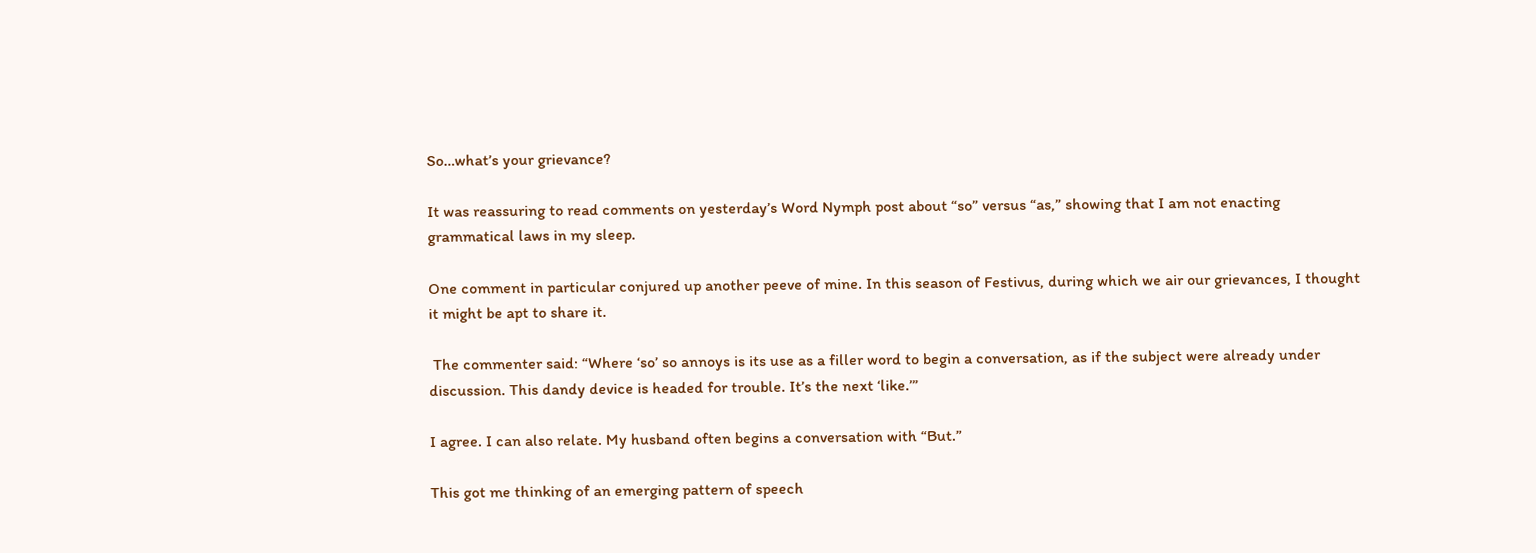So…what’s your grievance?

It was reassuring to read comments on yesterday’s Word Nymph post about “so” versus “as,” showing that I am not enacting grammatical laws in my sleep.

One comment in particular conjured up another peeve of mine. In this season of Festivus, during which we air our grievances, I thought it might be apt to share it.

 The commenter said: “Where ‘so’ so annoys is its use as a filler word to begin a conversation, as if the subject were already under discussion. This dandy device is headed for trouble. It’s the next ‘like.’”

I agree. I can also relate. My husband often begins a conversation with “But.”

This got me thinking of an emerging pattern of speech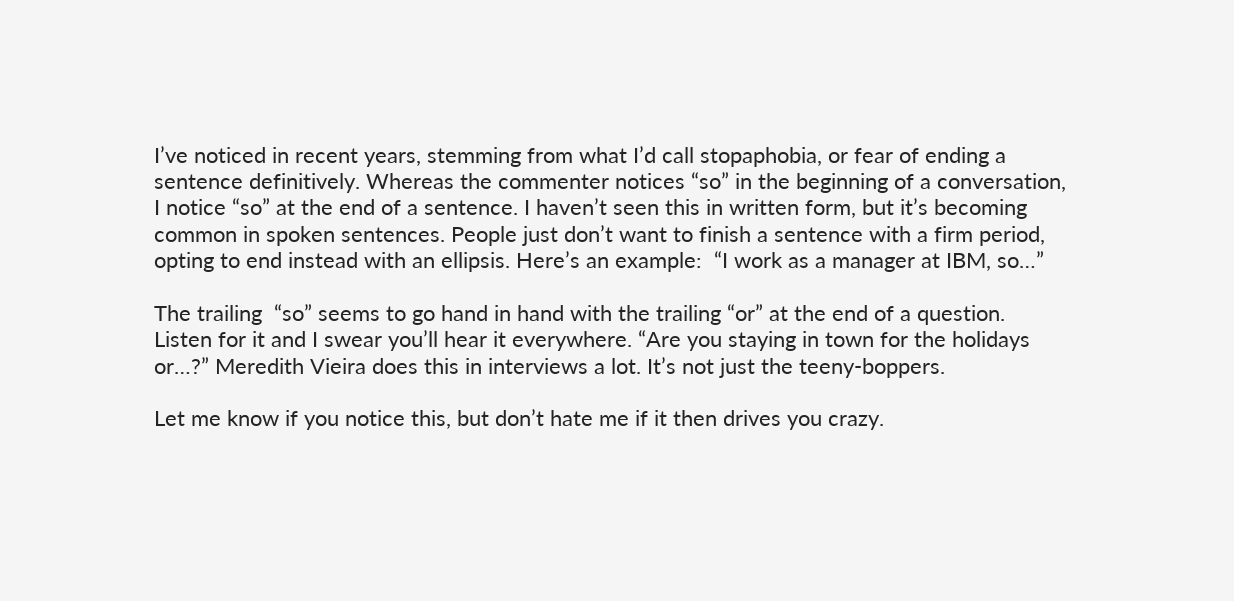I’ve noticed in recent years, stemming from what I’d call stopaphobia, or fear of ending a sentence definitively. Whereas the commenter notices “so” in the beginning of a conversation, I notice “so” at the end of a sentence. I haven’t seen this in written form, but it’s becoming common in spoken sentences. People just don’t want to finish a sentence with a firm period, opting to end instead with an ellipsis. Here’s an example:  “I work as a manager at IBM, so…”

The trailing  “so” seems to go hand in hand with the trailing “or” at the end of a question. Listen for it and I swear you’ll hear it everywhere. “Are you staying in town for the holidays or…?” Meredith Vieira does this in interviews a lot. It’s not just the teeny-boppers.

Let me know if you notice this, but don’t hate me if it then drives you crazy.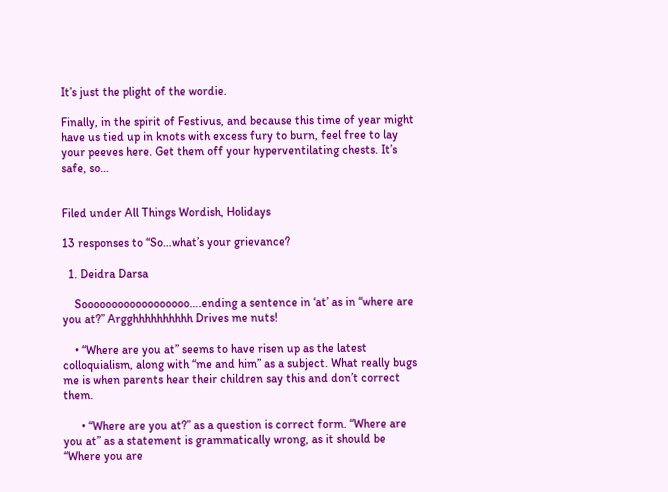It’s just the plight of the wordie.

Finally, in the spirit of Festivus, and because this time of year might have us tied up in knots with excess fury to burn, feel free to lay your peeves here. Get them off your hyperventilating chests. It’s safe, so…


Filed under All Things Wordish, Holidays

13 responses to “So…what’s your grievance?

  1. Deidra Darsa

    Soooooooooooooooooo….ending a sentence in ‘at’ as in “where are you at?” Argghhhhhhhhhh Drives me nuts!

    • “Where are you at” seems to have risen up as the latest colloquialism, along with “me and him” as a subject. What really bugs me is when parents hear their children say this and don’t correct them.

      • “Where are you at?” as a question is correct form. “Where are you at” as a statement is grammatically wrong, as it should be “Where you are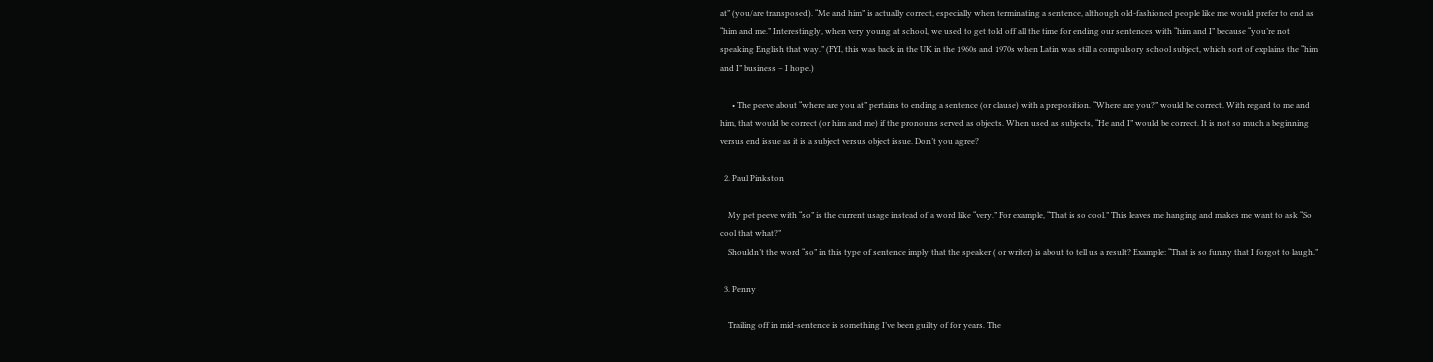at” (you/are transposed). “Me and him” is actually correct, especially when terminating a sentence, although old-fashioned people like me would prefer to end as “him and me.” Interestingly, when very young at school, we used to get told off all the time for ending our sentences with “him and I” because “you’re not speaking English that way.” (FYI, this was back in the UK in the 1960s and 1970s when Latin was still a compulsory school subject, which sort of explains the “him and I” business – I hope.)

      • The peeve about “where are you at” pertains to ending a sentence (or clause) with a preposition. “Where are you?” would be correct. With regard to me and him, that would be correct (or him and me) if the pronouns served as objects. When used as subjects, “He and I” would be correct. It is not so much a beginning versus end issue as it is a subject versus object issue. Don’t you agree?

  2. Paul Pinkston

    My pet peeve with “so” is the current usage instead of a word like “very.” For example, “That is so cool.” This leaves me hanging and makes me want to ask “So cool that what?”
    Shouldn’t the word “so” in this type of sentence imply that the speaker ( or writer) is about to tell us a result? Example: “That is so funny that I forgot to laugh.”

  3. Penny

    Trailing off in mid-sentence is something I’ve been guilty of for years. The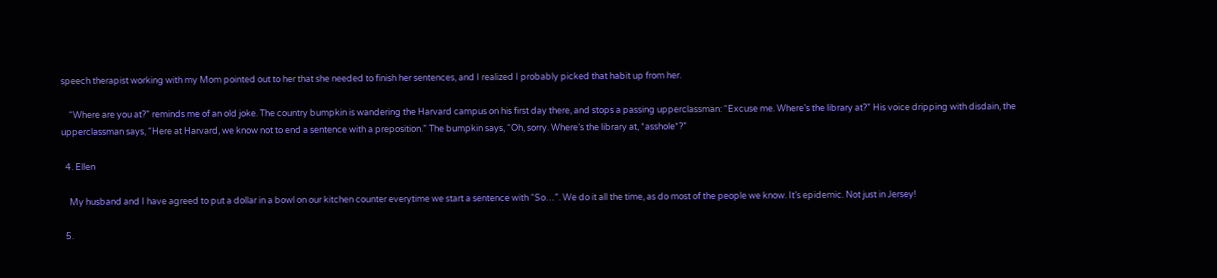speech therapist working with my Mom pointed out to her that she needed to finish her sentences, and I realized I probably picked that habit up from her.

    “Where are you at?” reminds me of an old joke. The country bumpkin is wandering the Harvard campus on his first day there, and stops a passing upperclassman: “Excuse me. Where’s the library at?” His voice dripping with disdain, the upperclassman says, “Here at Harvard, we know not to end a sentence with a preposition.” The bumpkin says, “Oh, sorry. Where’s the library at, *asshole*?”

  4. Ellen

    My husband and I have agreed to put a dollar in a bowl on our kitchen counter everytime we start a sentence with “So…”. We do it all the time, as do most of the people we know. It’s epidemic. Not just in Jersey!

  5.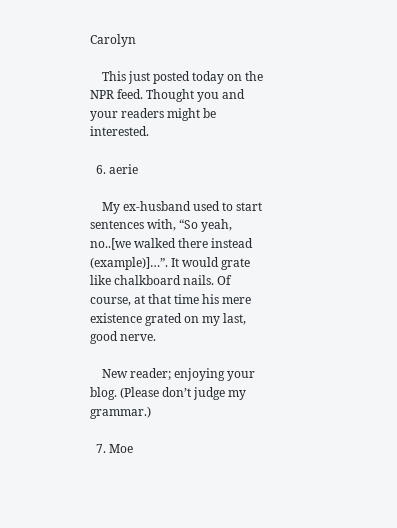Carolyn

    This just posted today on the NPR feed. Thought you and your readers might be interested.

  6. aerie

    My ex-husband used to start sentences with, “So yeah, no..[we walked there instead (example)]…”. It would grate like chalkboard nails. Of course, at that time his mere existence grated on my last, good nerve.

    New reader; enjoying your blog. (Please don’t judge my grammar.)

  7. Moe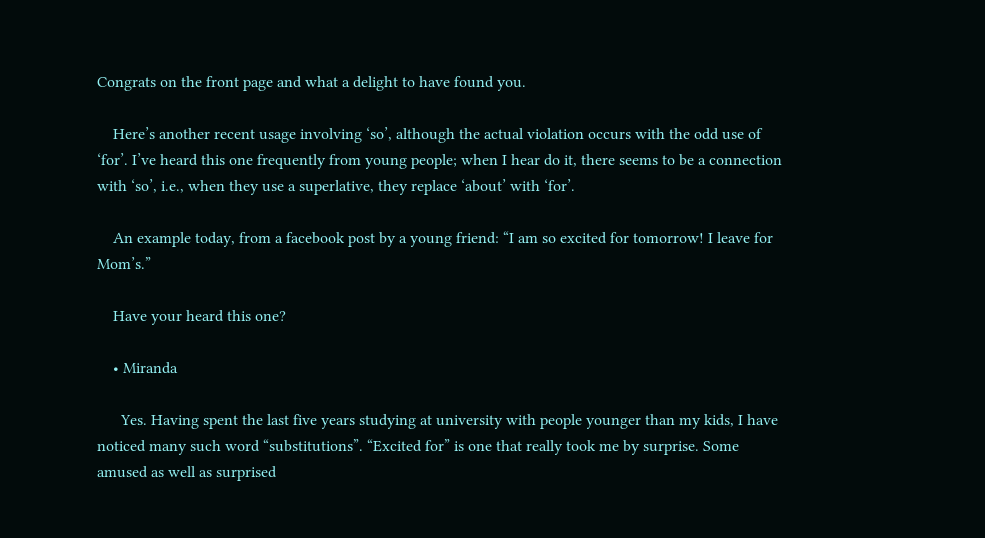Congrats on the front page and what a delight to have found you.

    Here’s another recent usage involving ‘so’, although the actual violation occurs with the odd use of ‘for’. I’ve heard this one frequently from young people; when I hear do it, there seems to be a connection with ‘so’, i.e., when they use a superlative, they replace ‘about’ with ‘for’.

    An example today, from a facebook post by a young friend: “I am so excited for tomorrow! I leave for Mom’s.”

    Have your heard this one?

    • Miranda

      Yes. Having spent the last five years studying at university with people younger than my kids, I have noticed many such word “substitutions”. “Excited for” is one that really took me by surprise. Some amused as well as surprised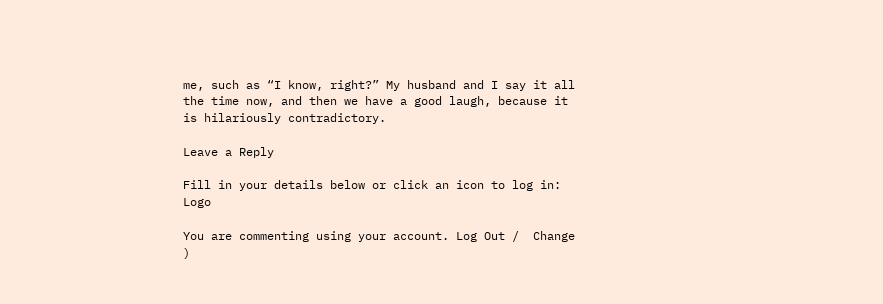me, such as “I know, right?” My husband and I say it all the time now, and then we have a good laugh, because it is hilariously contradictory.

Leave a Reply

Fill in your details below or click an icon to log in: Logo

You are commenting using your account. Log Out /  Change )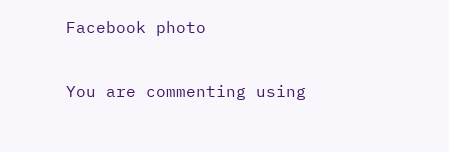Facebook photo

You are commenting using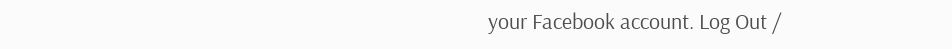your Facebook account. Log Out /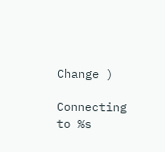Change )

Connecting to %s